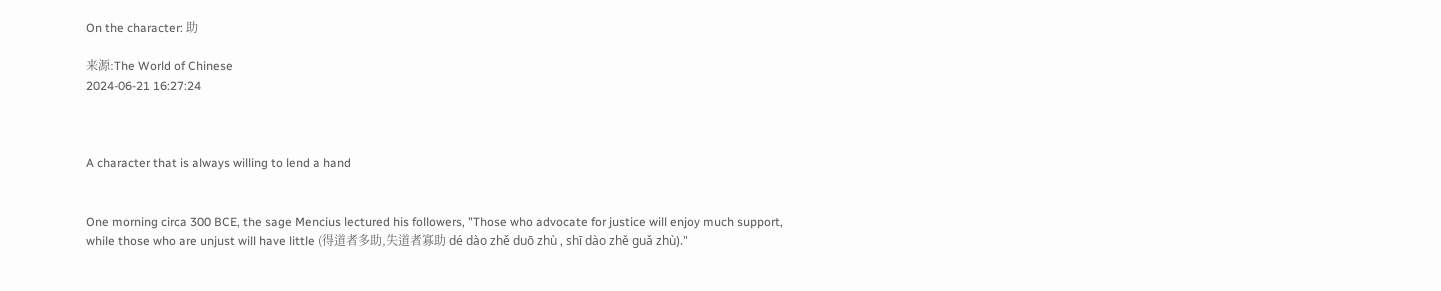On the character: 助

来源:The World of Chinese
2024-06-21 16:27:24



A character that is always willing to lend a hand


One morning circa 300 BCE, the sage Mencius lectured his followers, "Those who advocate for justice will enjoy much support, while those who are unjust will have little (得道者多助,失道者寡助 dé dào zhě duō zhù , shī dào zhě guǎ zhù)."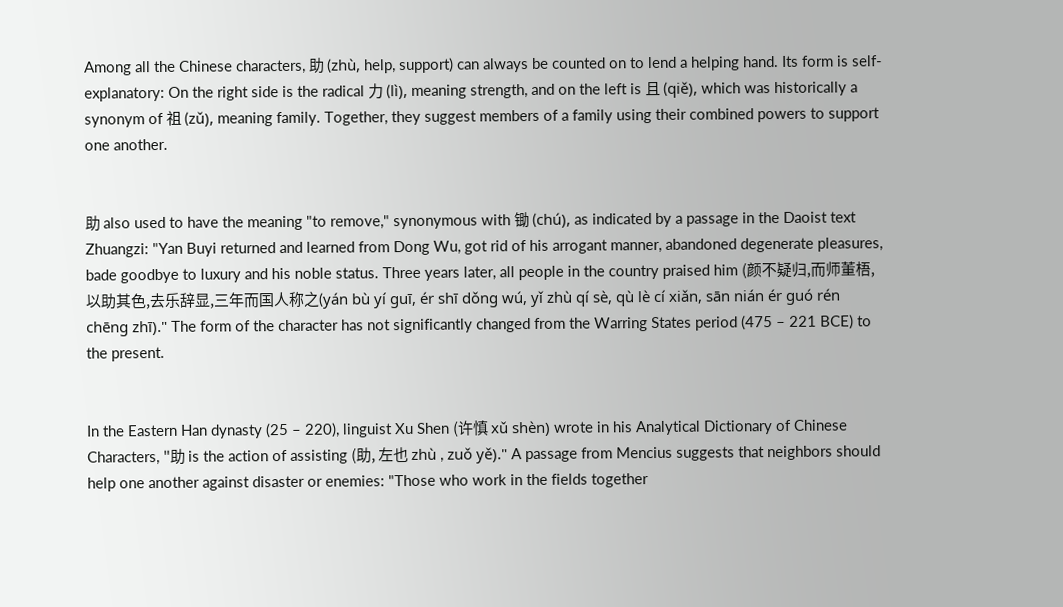Among all the Chinese characters, 助 (zhù, help, support) can always be counted on to lend a helping hand. Its form is self-explanatory: On the right side is the radical 力 (lì), meaning strength, and on the left is 且 (qiě), which was historically a synonym of 祖 (zǔ), meaning family. Together, they suggest members of a family using their combined powers to support one another.


助 also used to have the meaning "to remove," synonymous with 锄 (chú), as indicated by a passage in the Daoist text Zhuangzi: "Yan Buyi returned and learned from Dong Wu, got rid of his arrogant manner, abandoned degenerate pleasures, bade goodbye to luxury and his noble status. Three years later, all people in the country praised him (颜不疑归,而师董梧,以助其色,去乐辞显,三年而国人称之(yán bù yí guī, ér shī dǒng wú, yǐ zhù qí sè, qù lè cí xiǎn, sān nián ér guó rén chēng zhī)." The form of the character has not significantly changed from the Warring States period (475 – 221 BCE) to the present.


In the Eastern Han dynasty (25 – 220), linguist Xu Shen (许慎 xǔ shèn) wrote in his Analytical Dictionary of Chinese Characters, "助 is the action of assisting (助, 左也 zhù , zuǒ yě)." A passage from Mencius suggests that neighbors should help one another against disaster or enemies: "Those who work in the fields together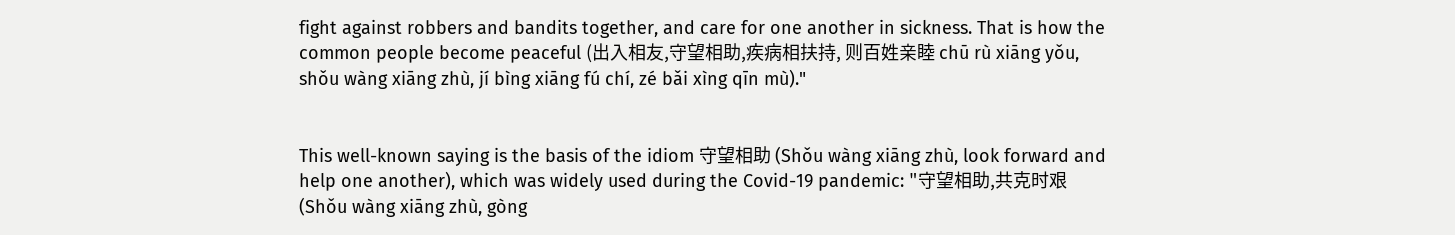fight against robbers and bandits together, and care for one another in sickness. That is how the common people become peaceful (出入相友,守望相助,疾病相扶持, 则百姓亲睦 chū rù xiāng yǒu, shǒu wàng xiāng zhù, jí bìng xiāng fú chí, zé bǎi xìng qīn mù)."


This well-known saying is the basis of the idiom 守望相助 (Shǒu wàng xiāng zhù, look forward and help one another), which was widely used during the Covid-19 pandemic: "守望相助,共克时艰 (Shǒu wàng xiāng zhù, gòng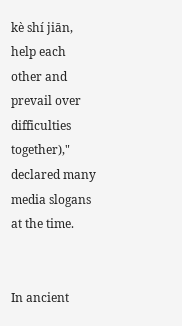kè shí jiān, help each other and prevail over difficulties together)," declared many media slogans at the time.


In ancient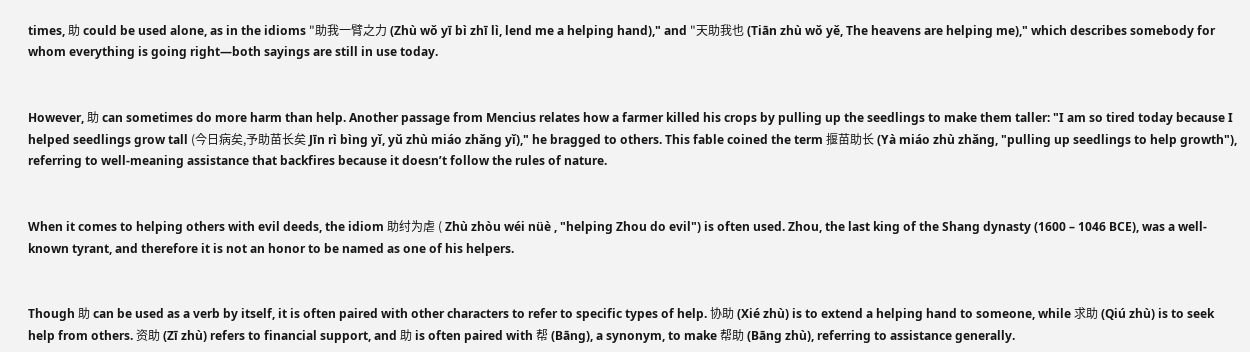times, 助 could be used alone, as in the idioms "助我一臂之力 (Zhù wǒ yī bì zhī lì, lend me a helping hand)," and "天助我也 (Tiān zhù wǒ yě, The heavens are helping me)," which describes somebody for whom everything is going right—both sayings are still in use today.


However, 助 can sometimes do more harm than help. Another passage from Mencius relates how a farmer killed his crops by pulling up the seedlings to make them taller: "I am so tired today because I helped seedlings grow tall (今日病矣,予助苗长矣 Jīn rì bìng yǐ, yǔ zhù miáo zhǎng yǐ)," he bragged to others. This fable coined the term 揠苗助长 (Yà miáo zhù zhǎng, "pulling up seedlings to help growth"), referring to well-meaning assistance that backfires because it doesn’t follow the rules of nature.


When it comes to helping others with evil deeds, the idiom 助纣为虐 ( Zhù zhòu wéi nüè , "helping Zhou do evil") is often used. Zhou, the last king of the Shang dynasty (1600 – 1046 BCE), was a well-known tyrant, and therefore it is not an honor to be named as one of his helpers.


Though 助 can be used as a verb by itself, it is often paired with other characters to refer to specific types of help. 协助 (Xié zhù) is to extend a helping hand to someone, while 求助 (Qiú zhù) is to seek help from others. 资助 (Zī zhù) refers to financial support, and 助 is often paired with 帮 (Bāng), a synonym, to make 帮助 (Bāng zhù), referring to assistance generally.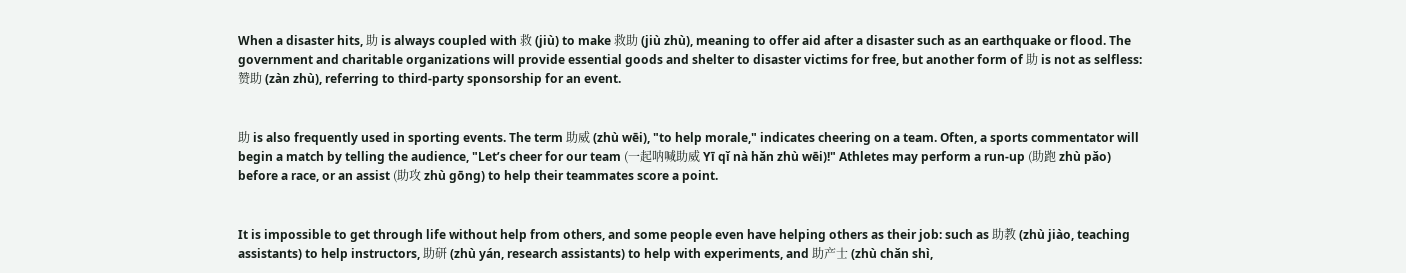When a disaster hits, 助 is always coupled with 救 (jiù) to make 救助 (jiù zhù), meaning to offer aid after a disaster such as an earthquake or flood. The government and charitable organizations will provide essential goods and shelter to disaster victims for free, but another form of 助 is not as selfless: 赞助 (zàn zhù), referring to third-party sponsorship for an event.


助 is also frequently used in sporting events. The term 助威 (zhù wēi), "to help morale," indicates cheering on a team. Often, a sports commentator will begin a match by telling the audience, "Let’s cheer for our team (一起呐喊助威 Yī qǐ nà hǎn zhù wēi)!" Athletes may perform a run-up (助跑 zhù pǎo) before a race, or an assist (助攻 zhù gōng) to help their teammates score a point.


It is impossible to get through life without help from others, and some people even have helping others as their job: such as 助教 (zhù jiào, teaching assistants) to help instructors, 助研 (zhù yán, research assistants) to help with experiments, and 助产士 (zhù chǎn shì,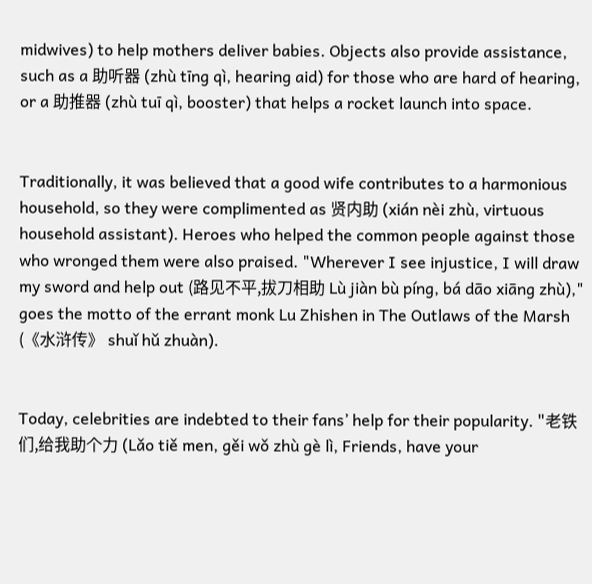midwives) to help mothers deliver babies. Objects also provide assistance, such as a 助听器 (zhù tīng qì, hearing aid) for those who are hard of hearing, or a 助推器 (zhù tuī qì, booster) that helps a rocket launch into space.


Traditionally, it was believed that a good wife contributes to a harmonious household, so they were complimented as 贤内助 (xián nèi zhù, virtuous household assistant). Heroes who helped the common people against those who wronged them were also praised. "Wherever I see injustice, I will draw my sword and help out (路见不平,拔刀相助 Lù jiàn bù píng, bá dāo xiāng zhù)," goes the motto of the errant monk Lu Zhishen in The Outlaws of the Marsh (《水浒传》 shuǐ hǔ zhuàn).


Today, celebrities are indebted to their fans’ help for their popularity. "老铁们,给我助个力 (Lǎo tiě men, gěi wǒ zhù gè lì, Friends, have your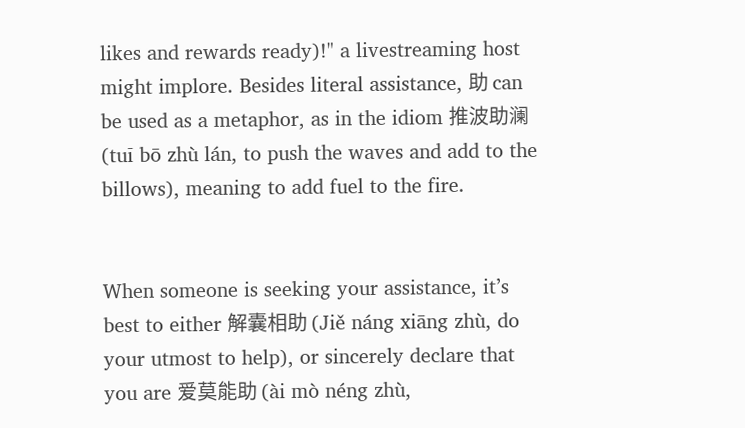likes and rewards ready)!" a livestreaming host might implore. Besides literal assistance, 助 can be used as a metaphor, as in the idiom 推波助澜 (tuī bō zhù lán, to push the waves and add to the billows), meaning to add fuel to the fire.


When someone is seeking your assistance, it’s best to either 解囊相助 (Jiě náng xiāng zhù, do your utmost to help), or sincerely declare that you are 爱莫能助 (ài mò néng zhù,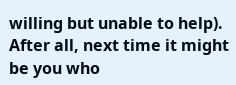willing but unable to help). After all, next time it might be you who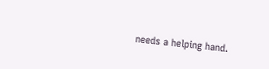needs a helping hand.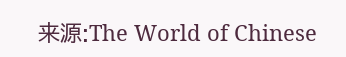来源:The World of Chinese